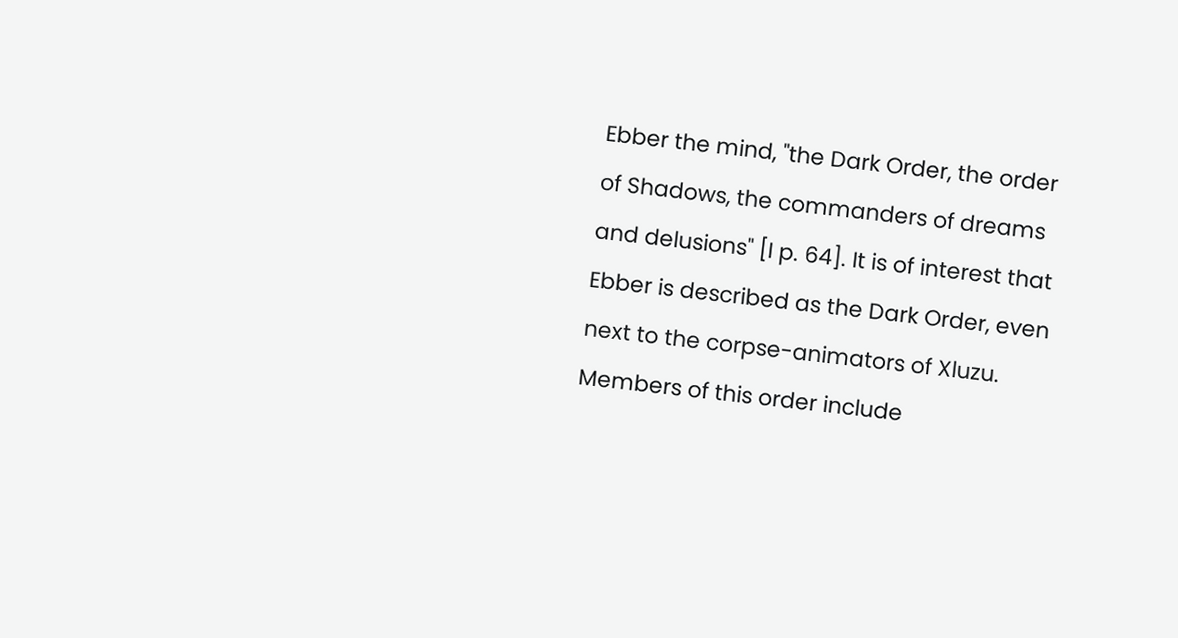Ebber the mind, "the Dark Order, the order of Shadows, the commanders of dreams and delusions" [I p. 64]. It is of interest that Ebber is described as the Dark Order, even next to the corpse-animators of Xluzu. Members of this order include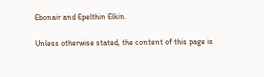Ebonair and Epelthin Elkin.

Unless otherwise stated, the content of this page is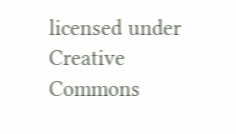licensed under Creative Commons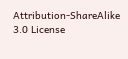Attribution-ShareAlike 3.0 License